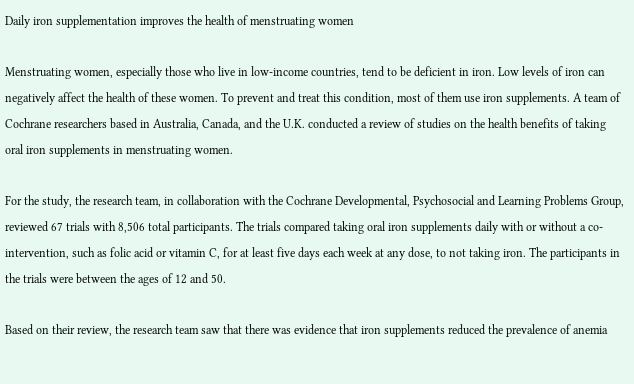Daily iron supplementation improves the health of menstruating women

Menstruating women, especially those who live in low-income countries, tend to be deficient in iron. Low levels of iron can negatively affect the health of these women. To prevent and treat this condition, most of them use iron supplements. A team of Cochrane researchers based in Australia, Canada, and the U.K. conducted a review of studies on the health benefits of taking oral iron supplements in menstruating women.

For the study, the research team, in collaboration with the Cochrane Developmental, Psychosocial and Learning Problems Group, reviewed 67 trials with 8,506 total participants. The trials compared taking oral iron supplements daily with or without a co-intervention, such as folic acid or vitamin C, for at least five days each week at any dose, to not taking iron. The participants in the trials were between the ages of 12 and 50.

Based on their review, the research team saw that there was evidence that iron supplements reduced the prevalence of anemia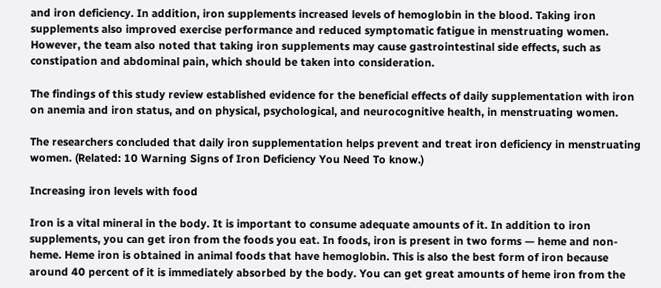and iron deficiency. In addition, iron supplements increased levels of hemoglobin in the blood. Taking iron supplements also improved exercise performance and reduced symptomatic fatigue in menstruating women. However, the team also noted that taking iron supplements may cause gastrointestinal side effects, such as constipation and abdominal pain, which should be taken into consideration.

The findings of this study review established evidence for the beneficial effects of daily supplementation with iron on anemia and iron status, and on physical, psychological, and neurocognitive health, in menstruating women.

The researchers concluded that daily iron supplementation helps prevent and treat iron deficiency in menstruating women. (Related: 10 Warning Signs of Iron Deficiency You Need To know.)

Increasing iron levels with food

Iron is a vital mineral in the body. It is important to consume adequate amounts of it. In addition to iron supplements, you can get iron from the foods you eat. In foods, iron is present in two forms — heme and non-heme. Heme iron is obtained in animal foods that have hemoglobin. This is also the best form of iron because around 40 percent of it is immediately absorbed by the body. You can get great amounts of heme iron from the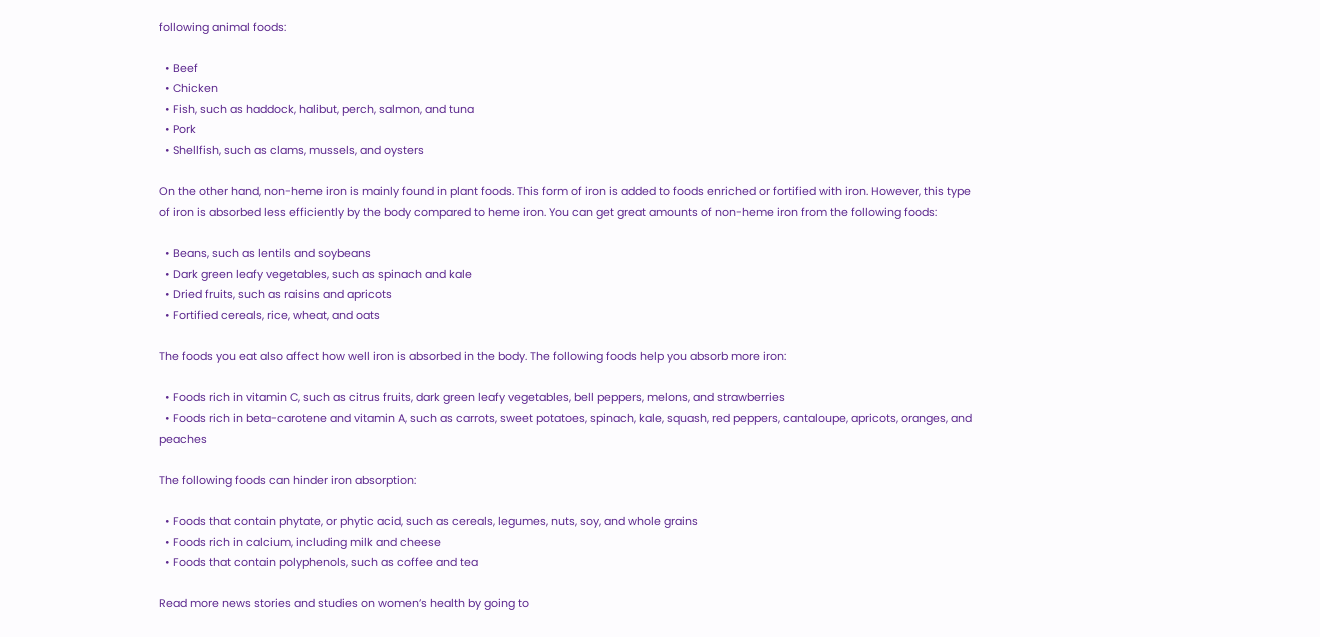following animal foods:

  • Beef
  • Chicken
  • Fish, such as haddock, halibut, perch, salmon, and tuna
  • Pork
  • Shellfish, such as clams, mussels, and oysters

On the other hand, non-heme iron is mainly found in plant foods. This form of iron is added to foods enriched or fortified with iron. However, this type of iron is absorbed less efficiently by the body compared to heme iron. You can get great amounts of non-heme iron from the following foods:

  • Beans, such as lentils and soybeans
  • Dark green leafy vegetables, such as spinach and kale
  • Dried fruits, such as raisins and apricots
  • Fortified cereals, rice, wheat, and oats

The foods you eat also affect how well iron is absorbed in the body. The following foods help you absorb more iron:

  • Foods rich in vitamin C, such as citrus fruits, dark green leafy vegetables, bell peppers, melons, and strawberries
  • Foods rich in beta-carotene and vitamin A, such as carrots, sweet potatoes, spinach, kale, squash, red peppers, cantaloupe, apricots, oranges, and peaches

The following foods can hinder iron absorption:

  • Foods that contain phytate, or phytic acid, such as cereals, legumes, nuts, soy, and whole grains
  • Foods rich in calcium, including milk and cheese
  • Foods that contain polyphenols, such as coffee and tea

Read more news stories and studies on women’s health by going to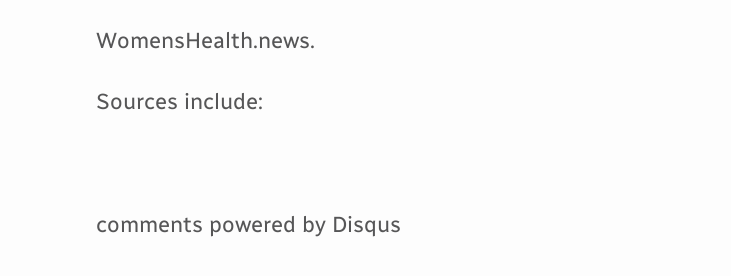WomensHealth.news.

Sources include:



comments powered by Disqus